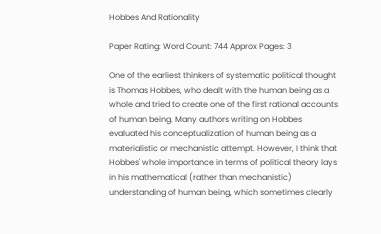Hobbes And Rationality

Paper Rating: Word Count: 744 Approx Pages: 3

One of the earliest thinkers of systematic political thought is Thomas Hobbes, who dealt with the human being as a whole and tried to create one of the first rational accounts of human being. Many authors writing on Hobbes evaluated his conceptualization of human being as a materialistic or mechanistic attempt. However, I think that Hobbes' whole importance in terms of political theory lays in his mathematical (rather than mechanistic) understanding of human being, which sometimes clearly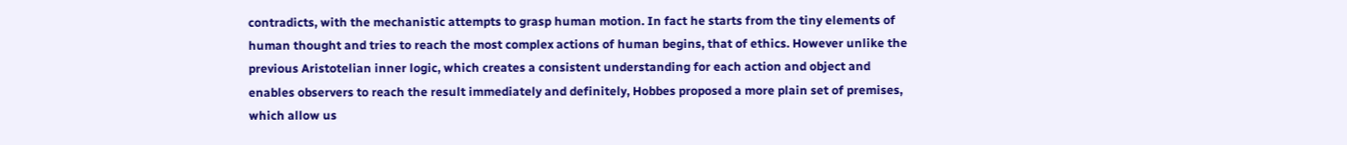contradicts, with the mechanistic attempts to grasp human motion. In fact he starts from the tiny elements of human thought and tries to reach the most complex actions of human begins, that of ethics. However unlike the previous Aristotelian inner logic, which creates a consistent understanding for each action and object and enables observers to reach the result immediately and definitely, Hobbes proposed a more plain set of premises, which allow us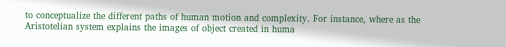to conceptualize the different paths of human motion and complexity. For instance, where as the Aristotelian system explains the images of object created in huma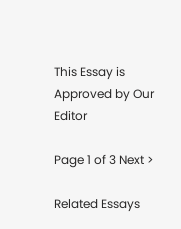This Essay is Approved by Our Editor

Page 1 of 3 Next >

Related Essays